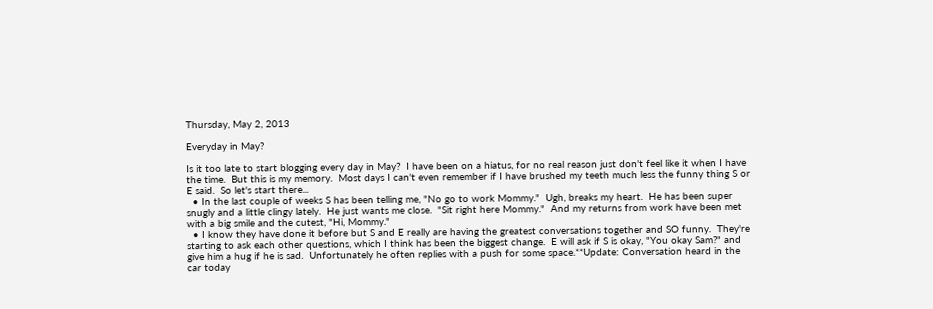Thursday, May 2, 2013

Everyday in May?

Is it too late to start blogging every day in May?  I have been on a hiatus, for no real reason just don't feel like it when I have the time.  But this is my memory.  Most days I can't even remember if I have brushed my teeth much less the funny thing S or E said.  So let's start there...
  • In the last couple of weeks S has been telling me, "No go to work Mommy."  Ugh, breaks my heart.  He has been super snugly and a little clingy lately.  He just wants me close.  "Sit right here Mommy."  And my returns from work have been met with a big smile and the cutest, "Hi, Mommy."
  • I know they have done it before but S and E really are having the greatest conversations together and SO funny.  They're starting to ask each other questions, which I think has been the biggest change.  E will ask if S is okay, "You okay Sam?" and give him a hug if he is sad.  Unfortunately he often replies with a push for some space.**Update: Conversation heard in the car today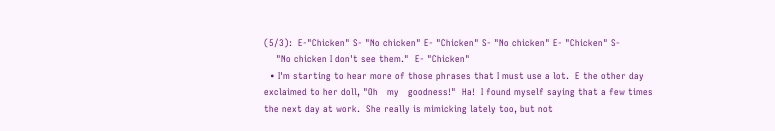(5/3):  E-"Chicken" S- "No chicken" E- "Chicken" S- "No chicken" E- "Chicken" S-
    "No chicken I don't see them."  E- "Chicken"
  • I'm starting to hear more of those phrases that I must use a lot.  E the other day exclaimed to her doll, "Oh   my   goodness!"  Ha!  I found myself saying that a few times the next day at work.  She really is mimicking lately too, but not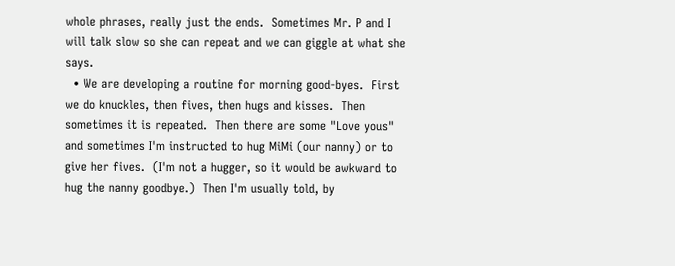whole phrases, really just the ends.  Sometimes Mr. P and I will talk slow so she can repeat and we can giggle at what she says.
  • We are developing a routine for morning good-byes.  First we do knuckles, then fives, then hugs and kisses.  Then sometimes it is repeated.  Then there are some "Love yous" and sometimes I'm instructed to hug MiMi (our nanny) or to give her fives.  (I'm not a hugger, so it would be awkward to hug the nanny goodbye.)  Then I'm usually told, by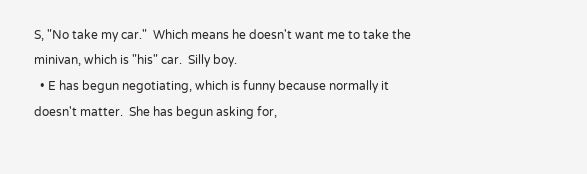S, "No take my car."  Which means he doesn't want me to take the minivan, which is "his" car.  Silly boy.
  • E has begun negotiating, which is funny because normally it doesn't matter.  She has begun asking for,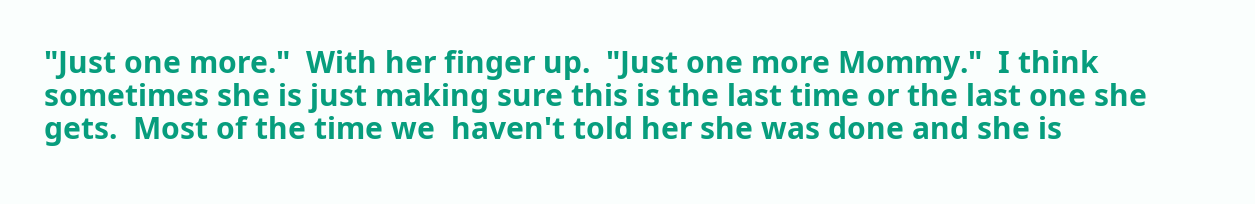"Just one more."  With her finger up.  "Just one more Mommy."  I think sometimes she is just making sure this is the last time or the last one she gets.  Most of the time we  haven't told her she was done and she is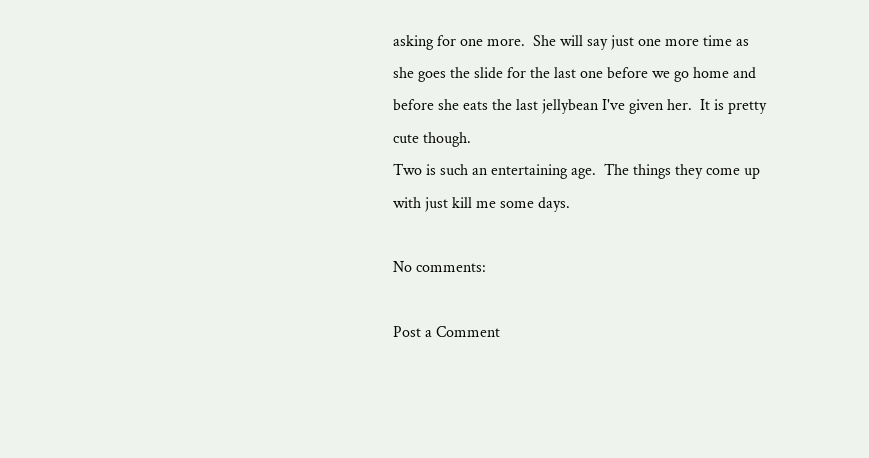asking for one more.  She will say just one more time as she goes the slide for the last one before we go home and before she eats the last jellybean I've given her.  It is pretty cute though.
Two is such an entertaining age.  The things they come up with just kill me some days.

No comments:

Post a Comment